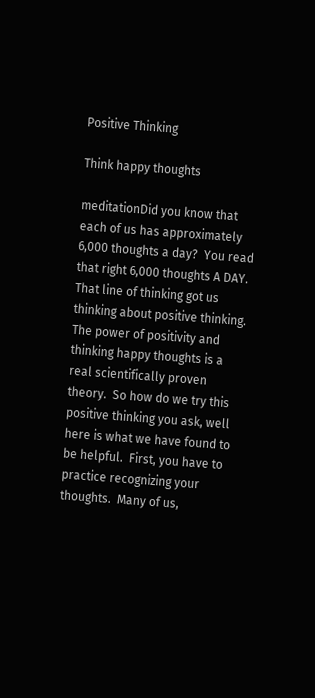Positive Thinking

Think happy thoughts

meditationDid you know that each of us has approximately 6,000 thoughts a day?  You read that right 6,000 thoughts A DAY.  That line of thinking got us thinking about positive thinking.  The power of positivity and thinking happy thoughts is a real scientifically proven theory.  So how do we try this positive thinking you ask, well here is what we have found to be helpful.  First, you have to practice recognizing your thoughts.  Many of us,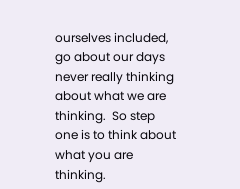ourselves included, go about our days never really thinking about what we are thinking.  So step one is to think about what you are thinking.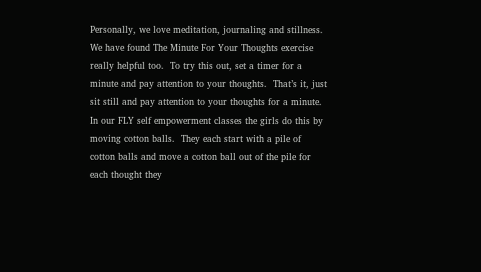Personally, we love meditation, journaling and stillness.  We have found The Minute For Your Thoughts exercise really helpful too.  To try this out, set a timer for a minute and pay attention to your thoughts.  That’s it, just sit still and pay attention to your thoughts for a minute.  In our FLY self empowerment classes the girls do this by moving cotton balls.  They each start with a pile of cotton balls and move a cotton ball out of the pile for each thought they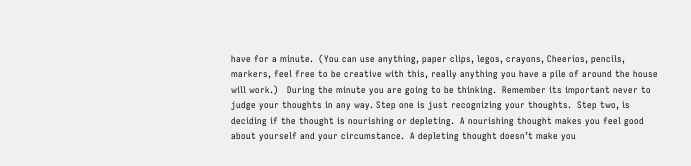have for a minute.  (You can use anything, paper clips, legos, crayons, Cheerios, pencils, markers, feel free to be creative with this, really anything you have a pile of around the house will work.)   During the minute you are going to be thinking.  Remember its important never to judge your thoughts in any way. Step one is just recognizing your thoughts.  Step two, is deciding if the thought is nourishing or depleting.  A nourishing thought makes you feel good about yourself and your circumstance.  A depleting thought doesn’t make you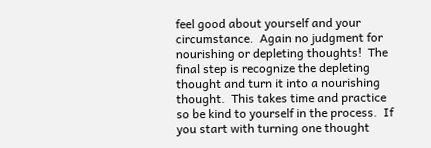feel good about yourself and your circumstance.  Again no judgment for nourishing or depleting thoughts!  The final step is recognize the depleting thought and turn it into a nourishing thought.  This takes time and practice so be kind to yourself in the process.  If you start with turning one thought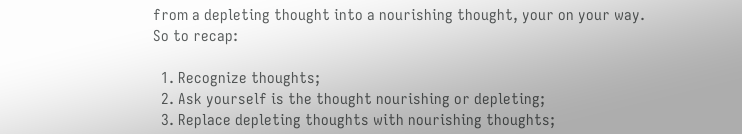from a depleting thought into a nourishing thought, your on your way.  So to recap:

  1. Recognize thoughts;
  2. Ask yourself is the thought nourishing or depleting;
  3. Replace depleting thoughts with nourishing thoughts;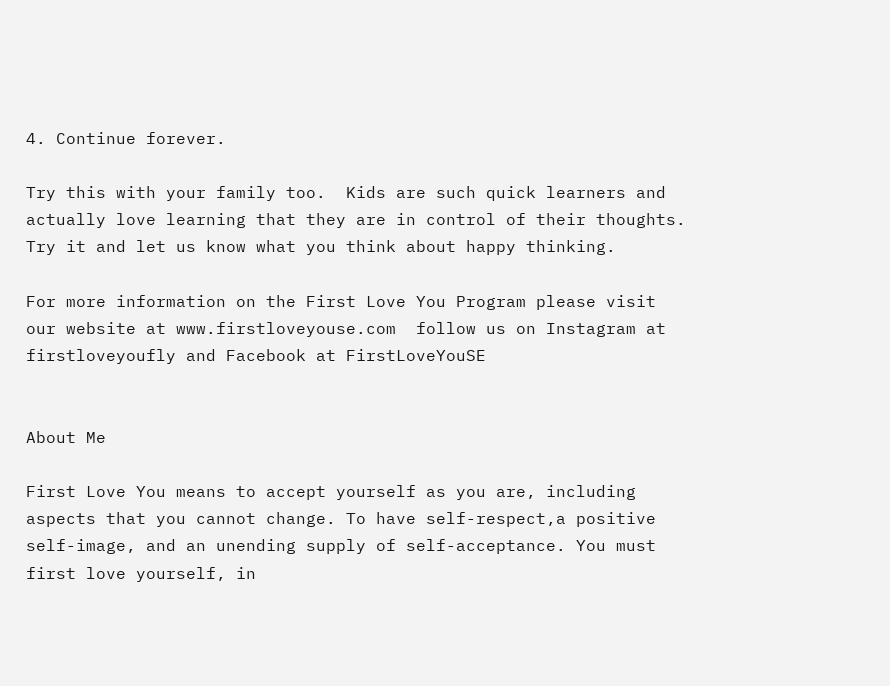4. Continue forever.

Try this with your family too.  Kids are such quick learners and actually love learning that they are in control of their thoughts.  Try it and let us know what you think about happy thinking.

For more information on the First Love You Program please visit our website at www.firstloveyouse.com  follow us on Instagram at firstloveyoufly and Facebook at FirstLoveYouSE


About Me

First Love You means to accept yourself as you are, including aspects that you cannot change. To have self-respect,a positive self-image, and an unending supply of self-acceptance. You must first love yourself, in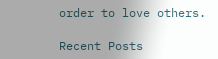order to love others.

Recent Posts